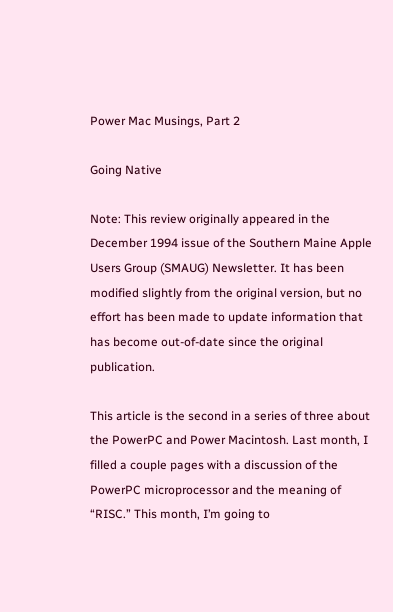Power Mac Musings, Part 2

Going Native

Note: This review originally appeared in the December 1994 issue of the Southern Maine Apple Users Group (SMAUG) Newsletter. It has been modified slightly from the original version, but no effort has been made to update information that has become out-of-date since the original publication.

This article is the second in a series of three about the PowerPC and Power Macintosh. Last month, I filled a couple pages with a discussion of the PowerPC microprocessor and the meaning of “RISC.” This month, I’m going to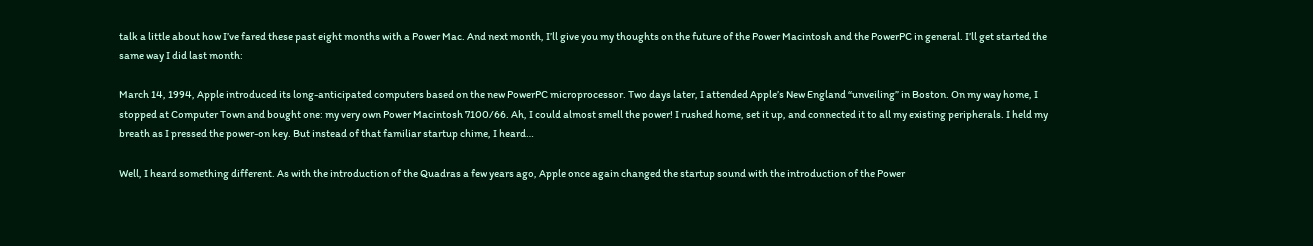talk a little about how I’ve fared these past eight months with a Power Mac. And next month, I’ll give you my thoughts on the future of the Power Macintosh and the PowerPC in general. I’ll get started the same way I did last month:

March 14, 1994, Apple introduced its long-anticipated computers based on the new PowerPC microprocessor. Two days later, I attended Apple’s New England “unveiling” in Boston. On my way home, I stopped at Computer Town and bought one: my very own Power Macintosh 7100/66. Ah, I could almost smell the power! I rushed home, set it up, and connected it to all my existing peripherals. I held my breath as I pressed the power-on key. But instead of that familiar startup chime, I heard…

Well, I heard something different. As with the introduction of the Quadras a few years ago, Apple once again changed the startup sound with the introduction of the Power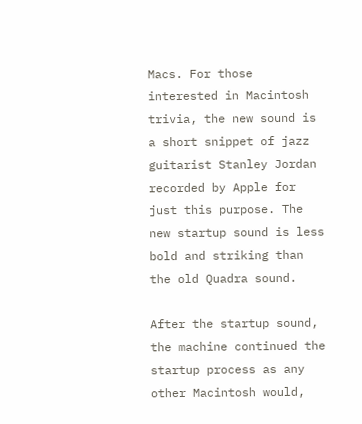Macs. For those interested in Macintosh trivia, the new sound is a short snippet of jazz guitarist Stanley Jordan recorded by Apple for just this purpose. The new startup sound is less bold and striking than the old Quadra sound.

After the startup sound, the machine continued the startup process as any other Macintosh would,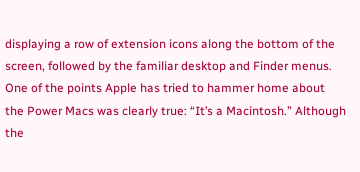displaying a row of extension icons along the bottom of the screen, followed by the familiar desktop and Finder menus. One of the points Apple has tried to hammer home about the Power Macs was clearly true: “It’s a Macintosh.” Although the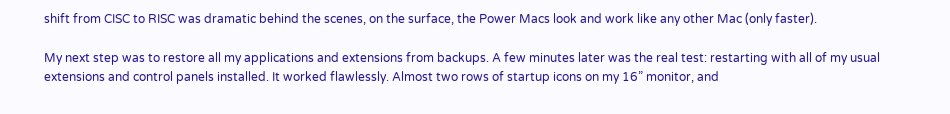shift from CISC to RISC was dramatic behind the scenes, on the surface, the Power Macs look and work like any other Mac (only faster).

My next step was to restore all my applications and extensions from backups. A few minutes later was the real test: restarting with all of my usual extensions and control panels installed. It worked flawlessly. Almost two rows of startup icons on my 16” monitor, and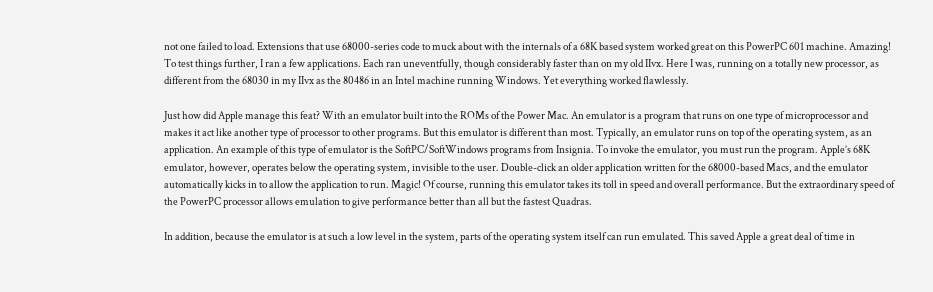not one failed to load. Extensions that use 68000-series code to muck about with the internals of a 68K based system worked great on this PowerPC 601 machine. Amazing! To test things further, I ran a few applications. Each ran uneventfully, though considerably faster than on my old IIvx. Here I was, running on a totally new processor, as different from the 68030 in my IIvx as the 80486 in an Intel machine running Windows. Yet everything worked flawlessly.

Just how did Apple manage this feat? With an emulator built into the ROMs of the Power Mac. An emulator is a program that runs on one type of microprocessor and makes it act like another type of processor to other programs. But this emulator is different than most. Typically, an emulator runs on top of the operating system, as an application. An example of this type of emulator is the SoftPC/SoftWindows programs from Insignia. To invoke the emulator, you must run the program. Apple’s 68K emulator, however, operates below the operating system, invisible to the user. Double-click an older application written for the 68000-based Macs, and the emulator automatically kicks in to allow the application to run. Magic! Of course, running this emulator takes its toll in speed and overall performance. But the extraordinary speed of the PowerPC processor allows emulation to give performance better than all but the fastest Quadras.

In addition, because the emulator is at such a low level in the system, parts of the operating system itself can run emulated. This saved Apple a great deal of time in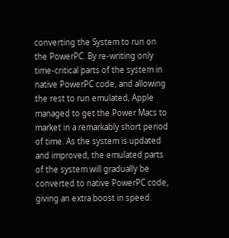converting the System to run on the PowerPC. By re-writing only time-critical parts of the system in native PowerPC code, and allowing the rest to run emulated, Apple managed to get the Power Macs to market in a remarkably short period of time. As the system is updated and improved, the emulated parts of the system will gradually be converted to native PowerPC code, giving an extra boost in speed.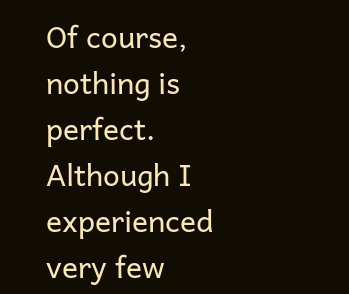Of course, nothing is perfect. Although I experienced very few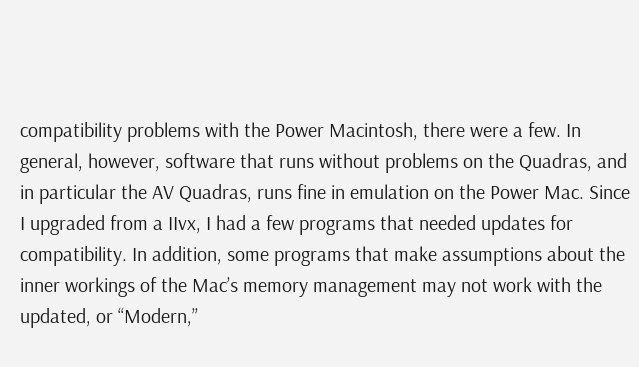compatibility problems with the Power Macintosh, there were a few. In general, however, software that runs without problems on the Quadras, and in particular the AV Quadras, runs fine in emulation on the Power Mac. Since I upgraded from a IIvx, I had a few programs that needed updates for compatibility. In addition, some programs that make assumptions about the inner workings of the Mac’s memory management may not work with the updated, or “Modern,”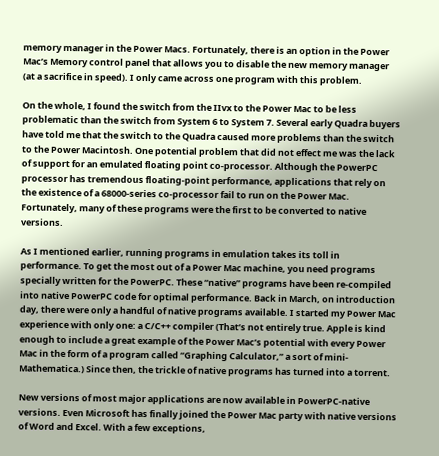memory manager in the Power Macs. Fortunately, there is an option in the Power Mac’s Memory control panel that allows you to disable the new memory manager (at a sacrifice in speed). I only came across one program with this problem.

On the whole, I found the switch from the IIvx to the Power Mac to be less problematic than the switch from System 6 to System 7. Several early Quadra buyers have told me that the switch to the Quadra caused more problems than the switch to the Power Macintosh. One potential problem that did not effect me was the lack of support for an emulated floating point co-processor. Although the PowerPC processor has tremendous floating-point performance, applications that rely on the existence of a 68000-series co-processor fail to run on the Power Mac. Fortunately, many of these programs were the first to be converted to native versions.

As I mentioned earlier, running programs in emulation takes its toll in performance. To get the most out of a Power Mac machine, you need programs specially written for the PowerPC. These “native” programs have been re-compiled into native PowerPC code for optimal performance. Back in March, on introduction day, there were only a handful of native programs available. I started my Power Mac experience with only one: a C/C++ compiler (That’s not entirely true. Apple is kind enough to include a great example of the Power Mac’s potential with every Power Mac in the form of a program called “Graphing Calculator,” a sort of mini-Mathematica.) Since then, the trickle of native programs has turned into a torrent.

New versions of most major applications are now available in PowerPC-native versions. Even Microsoft has finally joined the Power Mac party with native versions of Word and Excel. With a few exceptions,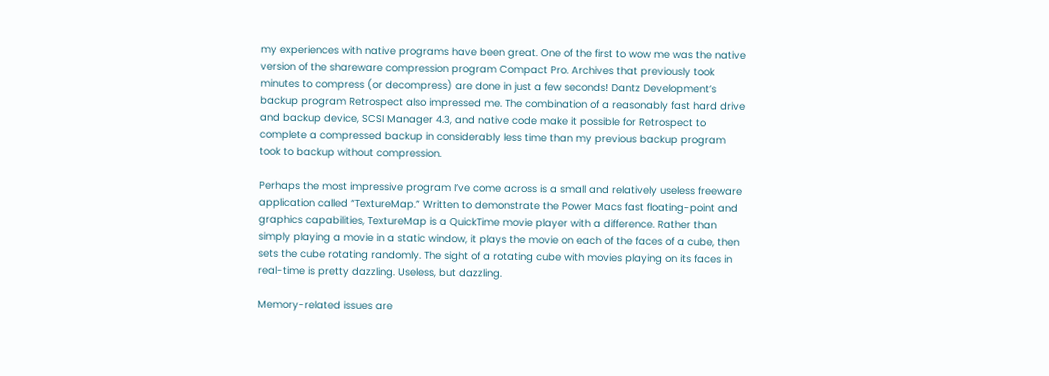my experiences with native programs have been great. One of the first to wow me was the native version of the shareware compression program Compact Pro. Archives that previously took minutes to compress (or decompress) are done in just a few seconds! Dantz Development’s backup program Retrospect also impressed me. The combination of a reasonably fast hard drive and backup device, SCSI Manager 4.3, and native code make it possible for Retrospect to complete a compressed backup in considerably less time than my previous backup program took to backup without compression.

Perhaps the most impressive program I’ve come across is a small and relatively useless freeware application called “TextureMap.” Written to demonstrate the Power Macs fast floating-point and graphics capabilities, TextureMap is a QuickTime movie player with a difference. Rather than simply playing a movie in a static window, it plays the movie on each of the faces of a cube, then sets the cube rotating randomly. The sight of a rotating cube with movies playing on its faces in real-time is pretty dazzling. Useless, but dazzling.

Memory-related issues are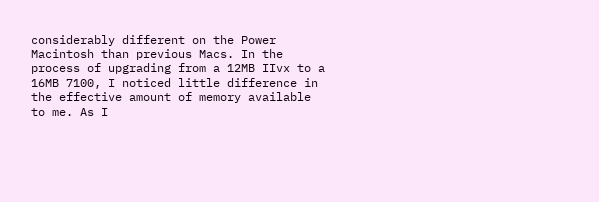considerably different on the Power Macintosh than previous Macs. In the process of upgrading from a 12MB IIvx to a 16MB 7100, I noticed little difference in the effective amount of memory available to me. As I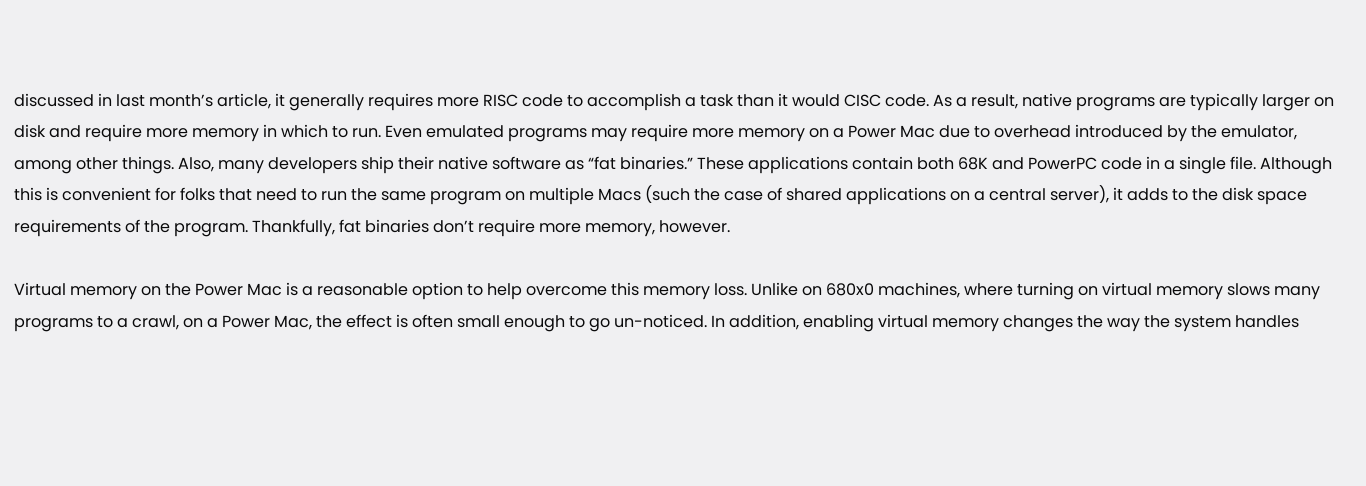discussed in last month’s article, it generally requires more RISC code to accomplish a task than it would CISC code. As a result, native programs are typically larger on disk and require more memory in which to run. Even emulated programs may require more memory on a Power Mac due to overhead introduced by the emulator, among other things. Also, many developers ship their native software as “fat binaries.” These applications contain both 68K and PowerPC code in a single file. Although this is convenient for folks that need to run the same program on multiple Macs (such the case of shared applications on a central server), it adds to the disk space requirements of the program. Thankfully, fat binaries don’t require more memory, however.

Virtual memory on the Power Mac is a reasonable option to help overcome this memory loss. Unlike on 680x0 machines, where turning on virtual memory slows many programs to a crawl, on a Power Mac, the effect is often small enough to go un-noticed. In addition, enabling virtual memory changes the way the system handles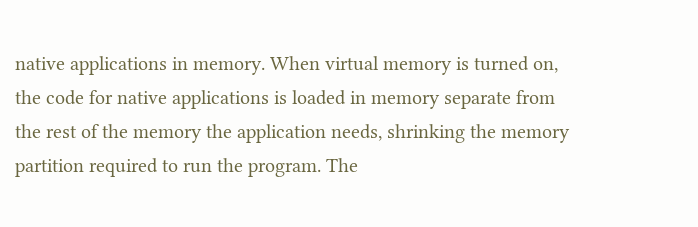native applications in memory. When virtual memory is turned on, the code for native applications is loaded in memory separate from the rest of the memory the application needs, shrinking the memory partition required to run the program. The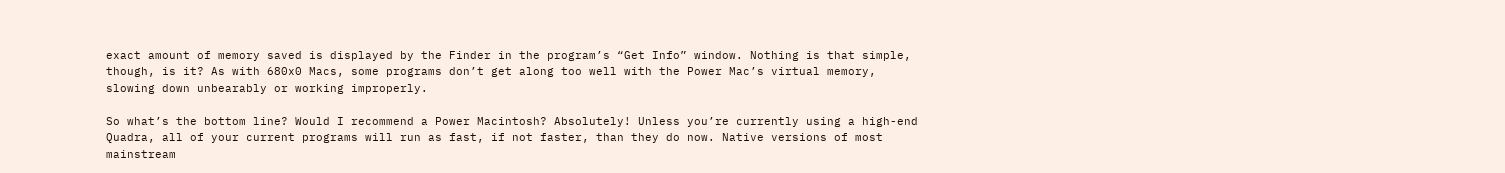exact amount of memory saved is displayed by the Finder in the program’s “Get Info” window. Nothing is that simple, though, is it? As with 680x0 Macs, some programs don’t get along too well with the Power Mac’s virtual memory, slowing down unbearably or working improperly.

So what’s the bottom line? Would I recommend a Power Macintosh? Absolutely! Unless you’re currently using a high-end Quadra, all of your current programs will run as fast, if not faster, than they do now. Native versions of most mainstream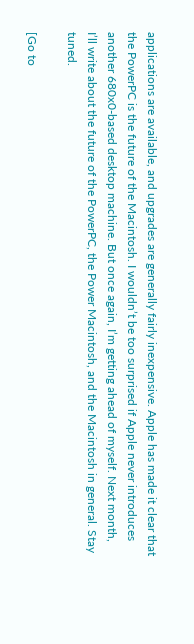applications are available, and upgrades are generally fairly inexpensive. Apple has made it clear that the PowerPC is the future of the Macintosh. I wouldn’t be too surprised if Apple never introduces another 680x0-based desktop machine. But once again, I’m getting ahead of myself. Next month, I’ll write about the future of the PowerPC, the Power Macintosh, and the Macintosh in general. Stay tuned.

[Go to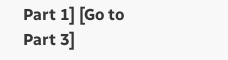Part 1] [Go to Part 3]